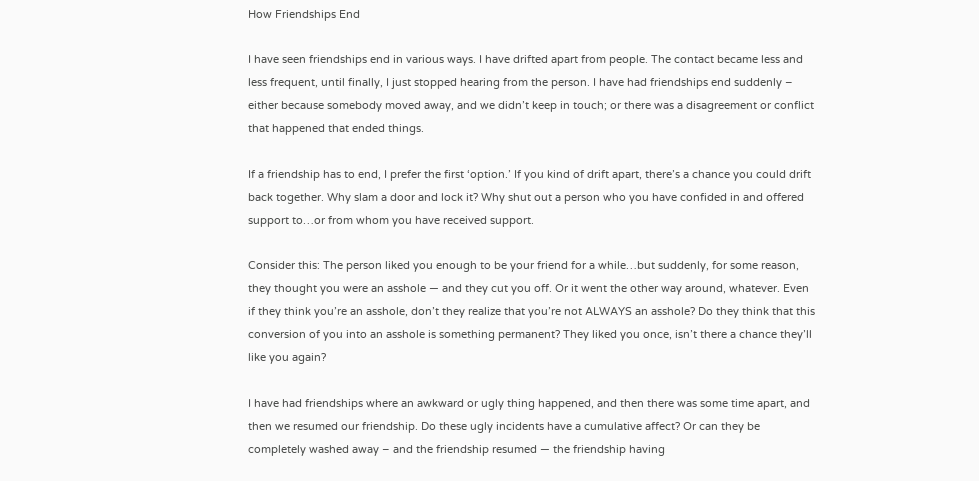How Friendships End

I have seen friendships end in various ways. I have drifted apart from people. The contact became less and less frequent, until finally, I just stopped hearing from the person. I have had friendships end suddenly – either because somebody moved away, and we didn’t keep in touch; or there was a disagreement or conflict that happened that ended things.

If a friendship has to end, I prefer the first ‘option.’ If you kind of drift apart, there’s a chance you could drift back together. Why slam a door and lock it? Why shut out a person who you have confided in and offered support to…or from whom you have received support.

Consider this: The person liked you enough to be your friend for a while…but suddenly, for some reason, they thought you were an asshole — and they cut you off. Or it went the other way around, whatever. Even if they think you’re an asshole, don’t they realize that you’re not ALWAYS an asshole? Do they think that this conversion of you into an asshole is something permanent? They liked you once, isn’t there a chance they’ll like you again?

I have had friendships where an awkward or ugly thing happened, and then there was some time apart, and then we resumed our friendship. Do these ugly incidents have a cumulative affect? Or can they be completely washed away – and the friendship resumed — the friendship having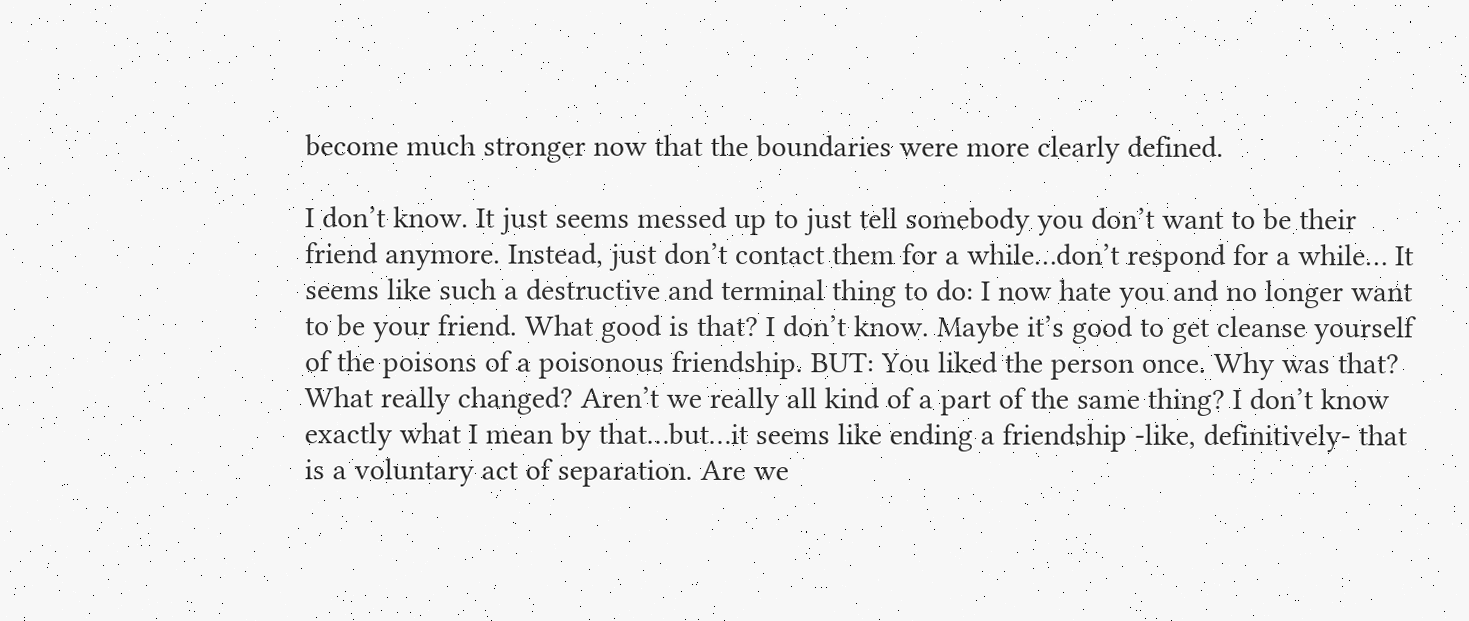become much stronger now that the boundaries were more clearly defined.

I don’t know. It just seems messed up to just tell somebody you don’t want to be their friend anymore. Instead, just don’t contact them for a while…don’t respond for a while… It seems like such a destructive and terminal thing to do: I now hate you and no longer want to be your friend. What good is that? I don’t know. Maybe it’s good to get cleanse yourself of the poisons of a poisonous friendship. BUT: You liked the person once. Why was that? What really changed? Aren’t we really all kind of a part of the same thing? I don’t know exactly what I mean by that…but…it seems like ending a friendship -like, definitively- that is a voluntary act of separation. Are we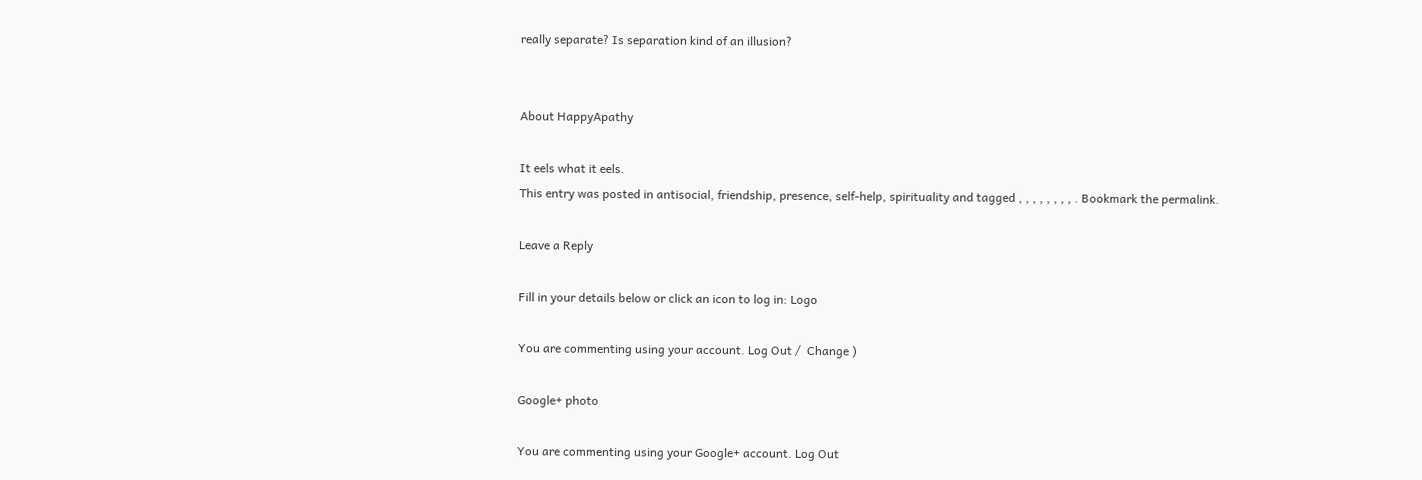really separate? Is separation kind of an illusion?


About HappyApathy

It eels what it eels.
This entry was posted in antisocial, friendship, presence, self-help, spirituality and tagged , , , , , , , , . Bookmark the permalink.

Leave a Reply

Fill in your details below or click an icon to log in: Logo

You are commenting using your account. Log Out /  Change )

Google+ photo

You are commenting using your Google+ account. Log Out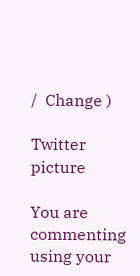/  Change )

Twitter picture

You are commenting using your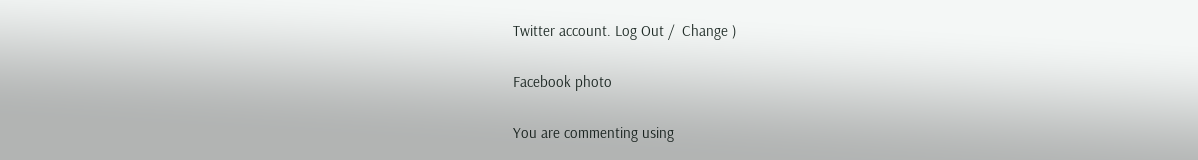Twitter account. Log Out /  Change )

Facebook photo

You are commenting using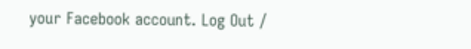your Facebook account. Log Out /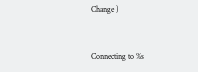Change )


Connecting to %s